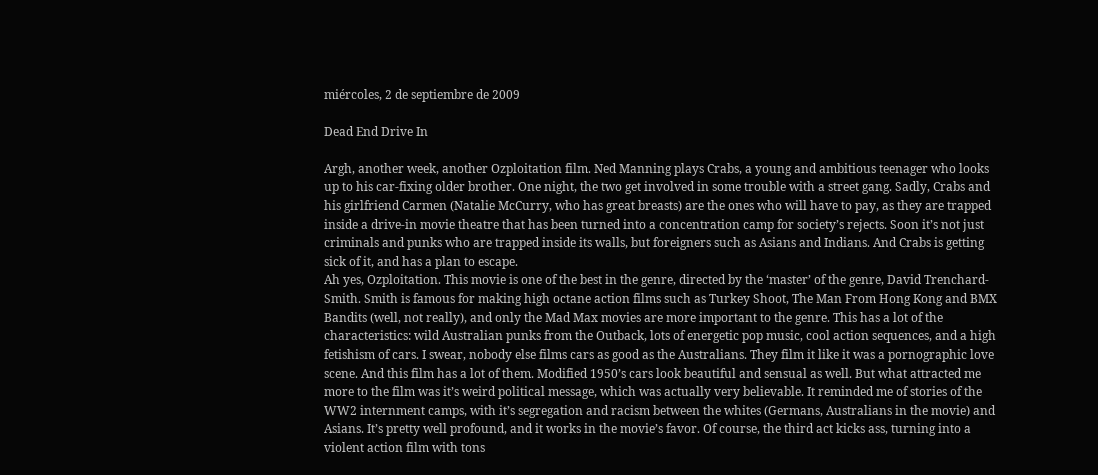miércoles, 2 de septiembre de 2009

Dead End Drive In

Argh, another week, another Ozploitation film. Ned Manning plays Crabs, a young and ambitious teenager who looks up to his car-fixing older brother. One night, the two get involved in some trouble with a street gang. Sadly, Crabs and his girlfriend Carmen (Natalie McCurry, who has great breasts) are the ones who will have to pay, as they are trapped inside a drive-in movie theatre that has been turned into a concentration camp for society’s rejects. Soon it’s not just criminals and punks who are trapped inside its walls, but foreigners such as Asians and Indians. And Crabs is getting sick of it, and has a plan to escape.
Ah yes, Ozploitation. This movie is one of the best in the genre, directed by the ‘master’ of the genre, David Trenchard-Smith. Smith is famous for making high octane action films such as Turkey Shoot, The Man From Hong Kong and BMX Bandits (well, not really), and only the Mad Max movies are more important to the genre. This has a lot of the characteristics: wild Australian punks from the Outback, lots of energetic pop music, cool action sequences, and a high fetishism of cars. I swear, nobody else films cars as good as the Australians. They film it like it was a pornographic love scene. And this film has a lot of them. Modified 1950’s cars look beautiful and sensual as well. But what attracted me more to the film was it’s weird political message, which was actually very believable. It reminded me of stories of the WW2 internment camps, with it’s segregation and racism between the whites (Germans, Australians in the movie) and Asians. It’s pretty well profound, and it works in the movie’s favor. Of course, the third act kicks ass, turning into a violent action film with tons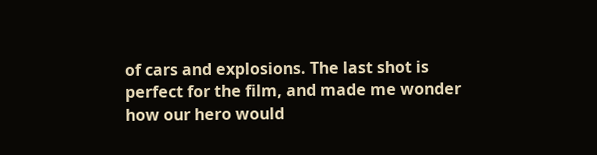of cars and explosions. The last shot is perfect for the film, and made me wonder how our hero would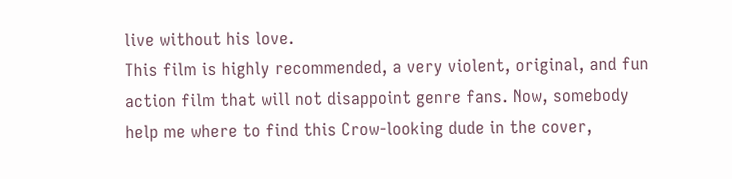live without his love.
This film is highly recommended, a very violent, original, and fun action film that will not disappoint genre fans. Now, somebody help me where to find this Crow-looking dude in the cover,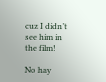cuz I didn’t see him in the film!

No hay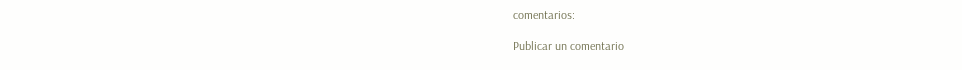comentarios:

Publicar un comentario